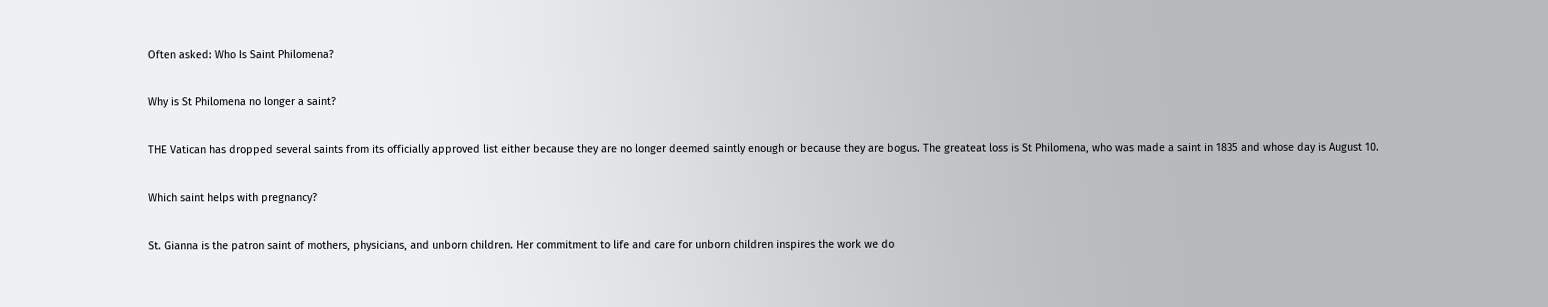Often asked: Who Is Saint Philomena?

Why is St Philomena no longer a saint?

THE Vatican has dropped several saints from its officially approved list either because they are no longer deemed saintly enough or because they are bogus. The greateat loss is St Philomena, who was made a saint in 1835 and whose day is August 10.

Which saint helps with pregnancy?

St. Gianna is the patron saint of mothers, physicians, and unborn children. Her commitment to life and care for unborn children inspires the work we do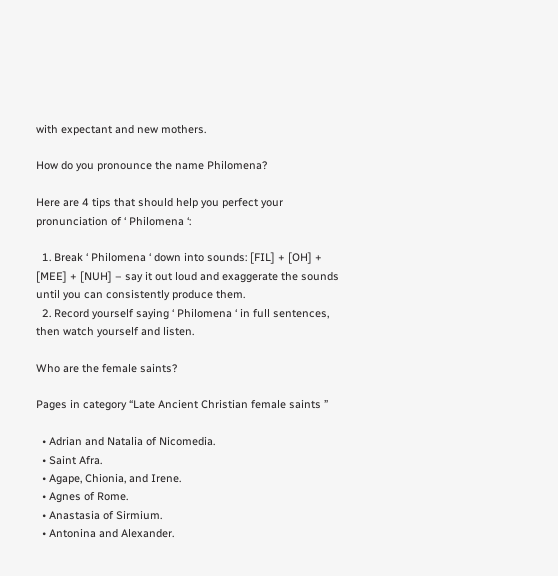with expectant and new mothers.

How do you pronounce the name Philomena?

Here are 4 tips that should help you perfect your pronunciation of ‘ Philomena ‘:

  1. Break ‘ Philomena ‘ down into sounds: [FIL] + [OH] + [MEE] + [NUH] – say it out loud and exaggerate the sounds until you can consistently produce them.
  2. Record yourself saying ‘ Philomena ‘ in full sentences, then watch yourself and listen.

Who are the female saints?

Pages in category “Late Ancient Christian female saints ”

  • Adrian and Natalia of Nicomedia.
  • Saint Afra.
  • Agape, Chionia, and Irene.
  • Agnes of Rome.
  • Anastasia of Sirmium.
  • Antonina and Alexander.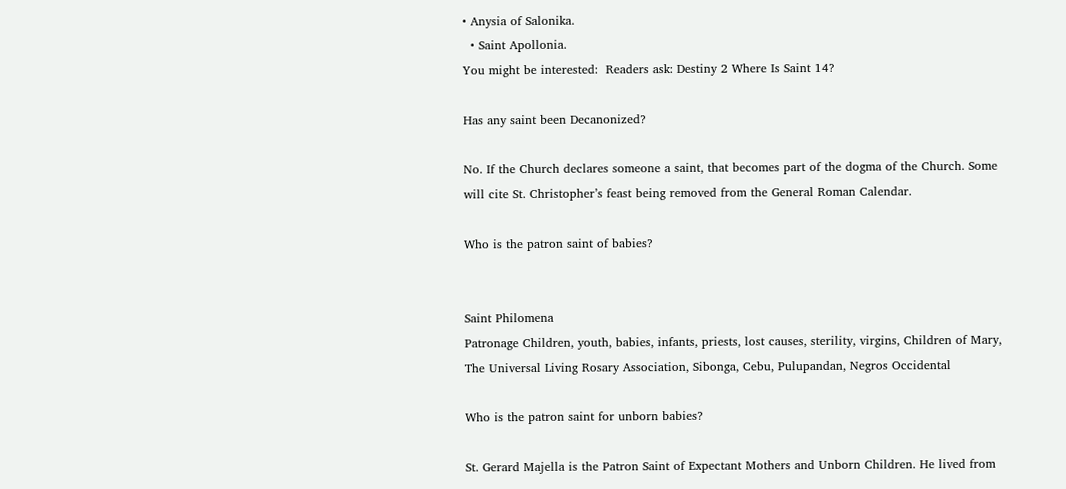• Anysia of Salonika.
  • Saint Apollonia.
You might be interested:  Readers ask: Destiny 2 Where Is Saint 14?

Has any saint been Decanonized?

No. If the Church declares someone a saint, that becomes part of the dogma of the Church. Some will cite St. Christopher’s feast being removed from the General Roman Calendar.

Who is the patron saint of babies?


Saint Philomena
Patronage Children, youth, babies, infants, priests, lost causes, sterility, virgins, Children of Mary, The Universal Living Rosary Association, Sibonga, Cebu, Pulupandan, Negros Occidental

Who is the patron saint for unborn babies?

St. Gerard Majella is the Patron Saint of Expectant Mothers and Unborn Children. He lived from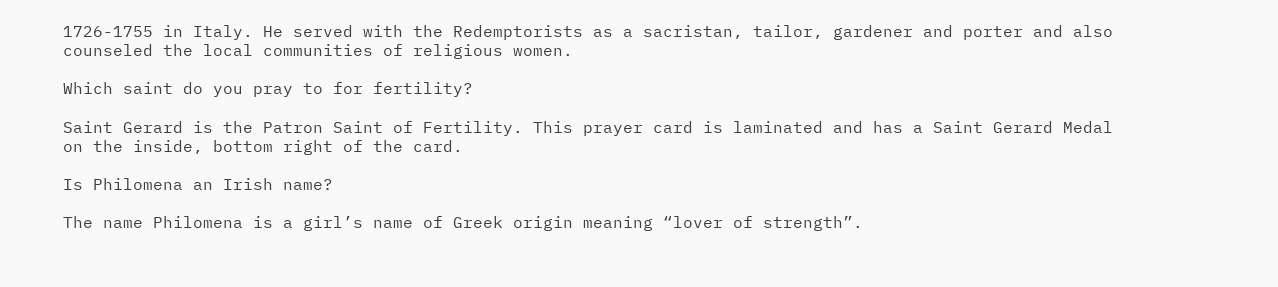1726-1755 in Italy. He served with the Redemptorists as a sacristan, tailor, gardener and porter and also counseled the local communities of religious women.

Which saint do you pray to for fertility?

Saint Gerard is the Patron Saint of Fertility. This prayer card is laminated and has a Saint Gerard Medal on the inside, bottom right of the card.

Is Philomena an Irish name?

The name Philomena is a girl’s name of Greek origin meaning “lover of strength”.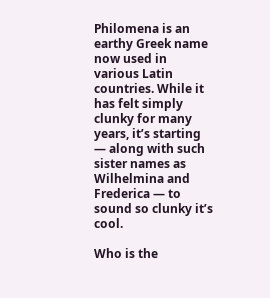Philomena is an earthy Greek name now used in various Latin countries. While it has felt simply clunky for many years, it’s starting — along with such sister names as Wilhelmina and Frederica — to sound so clunky it’s cool.

Who is the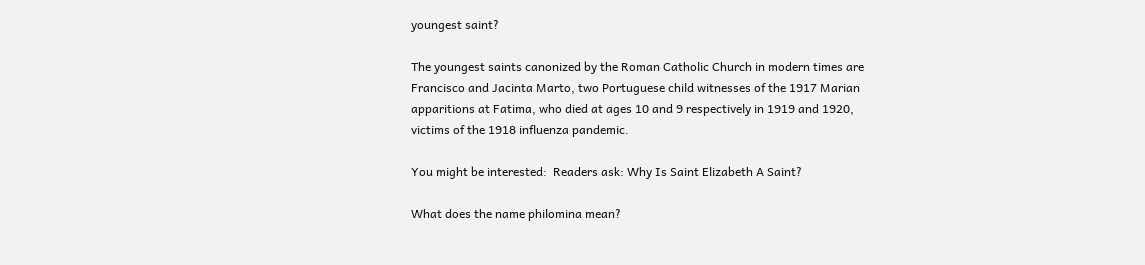youngest saint?

The youngest saints canonized by the Roman Catholic Church in modern times are Francisco and Jacinta Marto, two Portuguese child witnesses of the 1917 Marian apparitions at Fatima, who died at ages 10 and 9 respectively in 1919 and 1920, victims of the 1918 influenza pandemic.

You might be interested:  Readers ask: Why Is Saint Elizabeth A Saint?

What does the name philomina mean?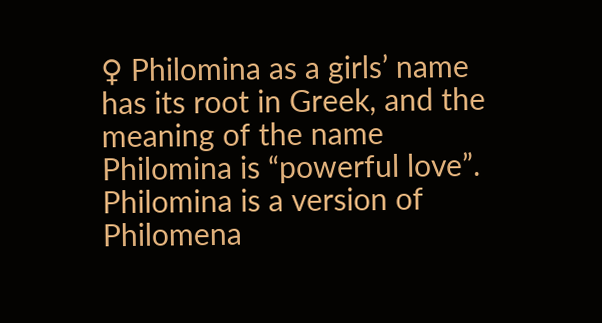♀ Philomina as a girls’ name has its root in Greek, and the meaning of the name Philomina is “powerful love”. Philomina is a version of Philomena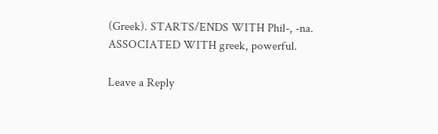(Greek). STARTS/ENDS WITH Phil-, -na. ASSOCIATED WITH greek, powerful.

Leave a Reply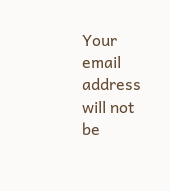Your email address will not be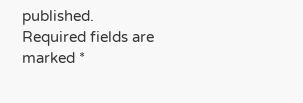published. Required fields are marked *